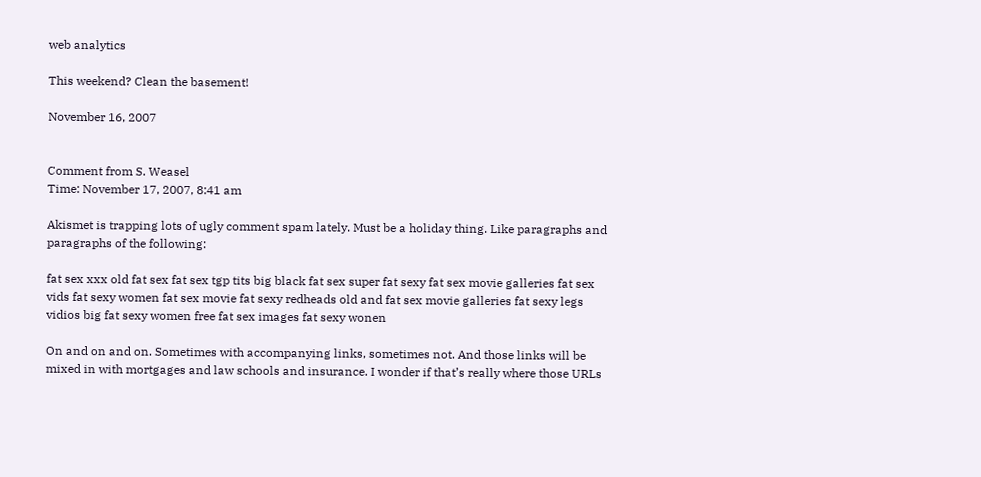web analytics

This weekend? Clean the basement!

November 16, 2007


Comment from S. Weasel
Time: November 17, 2007, 8:41 am

Akismet is trapping lots of ugly comment spam lately. Must be a holiday thing. Like paragraphs and paragraphs of the following:

fat sex xxx old fat sex fat sex tgp tits big black fat sex super fat sexy fat sex movie galleries fat sex vids fat sexy women fat sex movie fat sexy redheads old and fat sex movie galleries fat sexy legs vidios big fat sexy women free fat sex images fat sexy wonen

On and on and on. Sometimes with accompanying links, sometimes not. And those links will be mixed in with mortgages and law schools and insurance. I wonder if that’s really where those URLs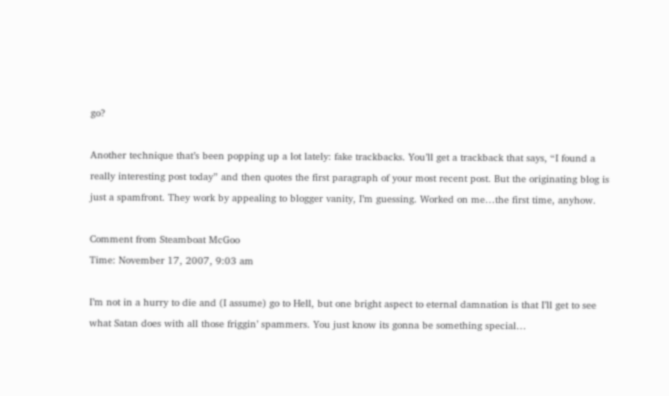go?

Another technique that’s been popping up a lot lately: fake trackbacks. You’ll get a trackback that says, “I found a really interesting post today” and then quotes the first paragraph of your most recent post. But the originating blog is just a spamfront. They work by appealing to blogger vanity, I’m guessing. Worked on me…the first time, anyhow.

Comment from Steamboat McGoo
Time: November 17, 2007, 9:03 am

I’m not in a hurry to die and (I assume) go to Hell, but one bright aspect to eternal damnation is that I’ll get to see what Satan does with all those friggin’ spammers. You just know its gonna be something special…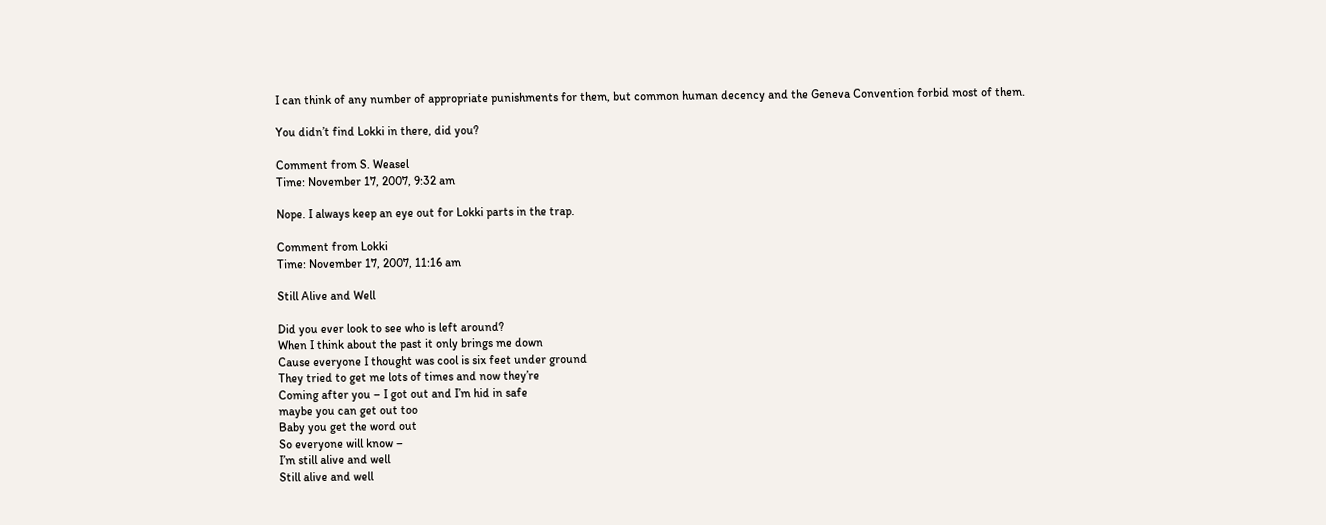I can think of any number of appropriate punishments for them, but common human decency and the Geneva Convention forbid most of them.

You didn’t find Lokki in there, did you?

Comment from S. Weasel
Time: November 17, 2007, 9:32 am

Nope. I always keep an eye out for Lokki parts in the trap.

Comment from Lokki
Time: November 17, 2007, 11:16 am

Still Alive and Well

Did you ever look to see who is left around?
When I think about the past it only brings me down
Cause everyone I thought was cool is six feet under ground
They tried to get me lots of times and now they’re
Coming after you – I got out and I’m hid in safe
maybe you can get out too
Baby you get the word out
So everyone will know –
I’m still alive and well
Still alive and well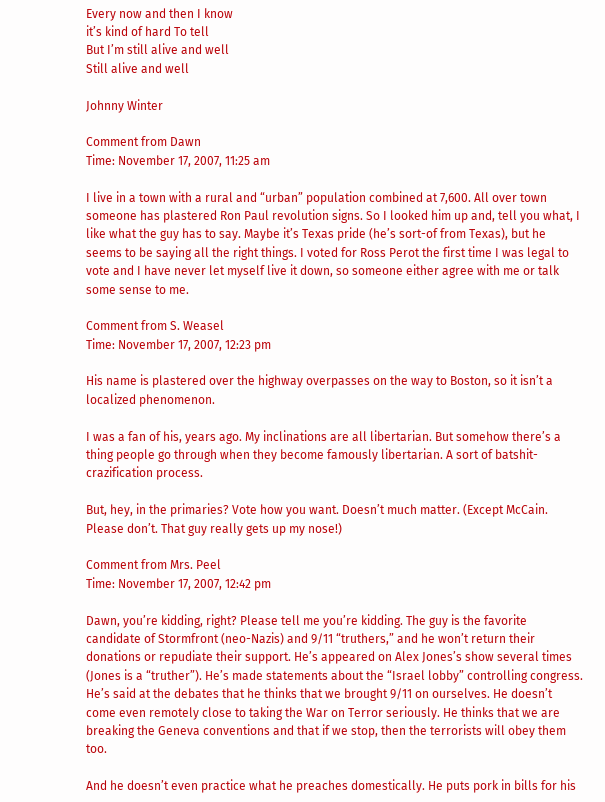Every now and then I know
it’s kind of hard To tell
But I’m still alive and well
Still alive and well

Johnny Winter

Comment from Dawn
Time: November 17, 2007, 11:25 am

I live in a town with a rural and “urban” population combined at 7,600. All over town someone has plastered Ron Paul revolution signs. So I looked him up and, tell you what, I like what the guy has to say. Maybe it’s Texas pride (he’s sort-of from Texas), but he seems to be saying all the right things. I voted for Ross Perot the first time I was legal to vote and I have never let myself live it down, so someone either agree with me or talk some sense to me.

Comment from S. Weasel
Time: November 17, 2007, 12:23 pm

His name is plastered over the highway overpasses on the way to Boston, so it isn’t a localized phenomenon.

I was a fan of his, years ago. My inclinations are all libertarian. But somehow there’s a thing people go through when they become famously libertarian. A sort of batshit-crazification process.

But, hey, in the primaries? Vote how you want. Doesn’t much matter. (Except McCain. Please don’t. That guy really gets up my nose!)

Comment from Mrs. Peel
Time: November 17, 2007, 12:42 pm

Dawn, you’re kidding, right? Please tell me you’re kidding. The guy is the favorite candidate of Stormfront (neo-Nazis) and 9/11 “truthers,” and he won’t return their donations or repudiate their support. He’s appeared on Alex Jones’s show several times (Jones is a “truther”). He’s made statements about the “Israel lobby” controlling congress. He’s said at the debates that he thinks that we brought 9/11 on ourselves. He doesn’t come even remotely close to taking the War on Terror seriously. He thinks that we are breaking the Geneva conventions and that if we stop, then the terrorists will obey them too.

And he doesn’t even practice what he preaches domestically. He puts pork in bills for his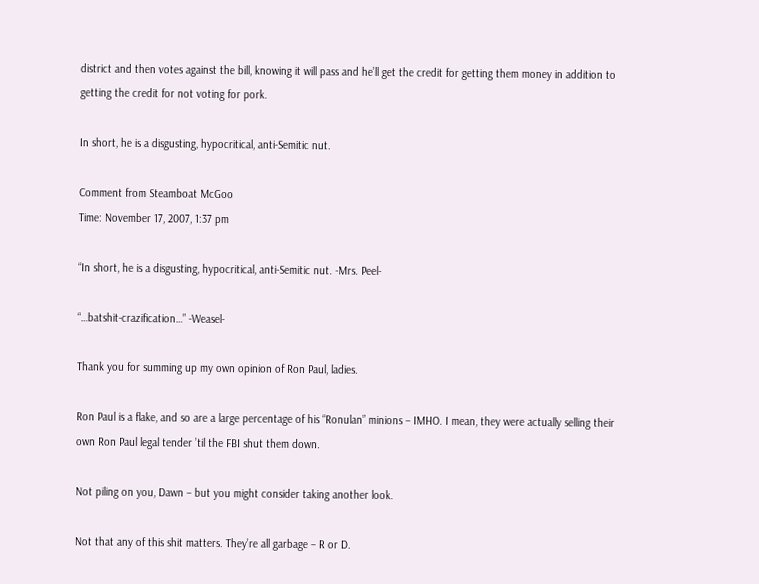district and then votes against the bill, knowing it will pass and he’ll get the credit for getting them money in addition to getting the credit for not voting for pork.

In short, he is a disgusting, hypocritical, anti-Semitic nut.

Comment from Steamboat McGoo
Time: November 17, 2007, 1:37 pm

“In short, he is a disgusting, hypocritical, anti-Semitic nut. -Mrs. Peel-

“…batshit-crazification…” -Weasel-

Thank you for summing up my own opinion of Ron Paul, ladies.

Ron Paul is a flake, and so are a large percentage of his “Ronulan” minions – IMHO. I mean, they were actually selling their own Ron Paul legal tender ’til the FBI shut them down.

Not piling on you, Dawn – but you might consider taking another look.

Not that any of this shit matters. They’re all garbage – R or D.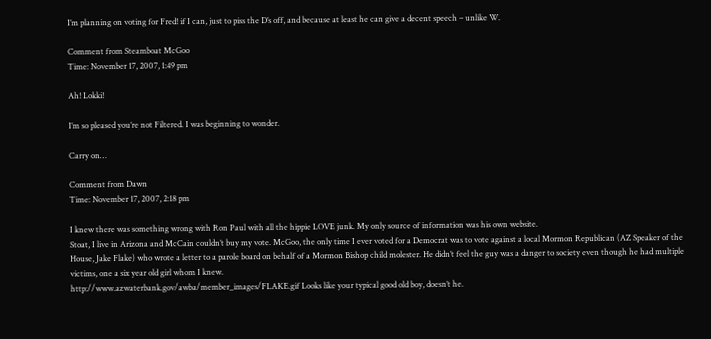I’m planning on voting for Fred! if I can, just to piss the D’s off, and because at least he can give a decent speech – unlike W.

Comment from Steamboat McGoo
Time: November 17, 2007, 1:49 pm

Ah! Lokki!

I’m so pleased you’re not Filtered. I was beginning to wonder.

Carry on…

Comment from Dawn
Time: November 17, 2007, 2:18 pm

I knew there was something wrong with Ron Paul with all the hippie LOVE junk. My only source of information was his own website.
Stoat, I live in Arizona and McCain couldn’t buy my vote. McGoo, the only time I ever voted for a Democrat was to vote against a local Mormon Republican (AZ Speaker of the House, Jake Flake) who wrote a letter to a parole board on behalf of a Mormon Bishop child molester. He didn’t feel the guy was a danger to society even though he had multiple victims, one a six year old girl whom I knew.
http://www.azwaterbank.gov/awba/member_images/FLAKE.gif Looks like your typical good old boy, doesn’t he.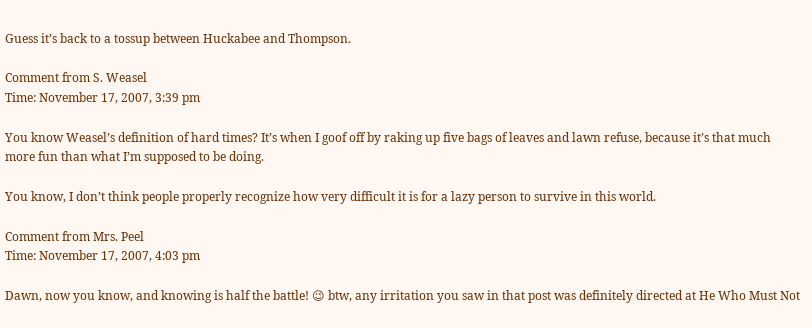Guess it’s back to a tossup between Huckabee and Thompson.

Comment from S. Weasel
Time: November 17, 2007, 3:39 pm

You know Weasel’s definition of hard times? It’s when I goof off by raking up five bags of leaves and lawn refuse, because it’s that much more fun than what I’m supposed to be doing.

You know, I don’t think people properly recognize how very difficult it is for a lazy person to survive in this world.

Comment from Mrs. Peel
Time: November 17, 2007, 4:03 pm

Dawn, now you know, and knowing is half the battle! 😉 btw, any irritation you saw in that post was definitely directed at He Who Must Not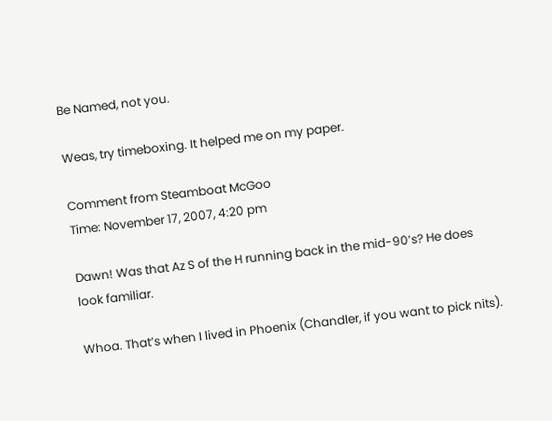Be Named, not you.

Weas, try timeboxing. It helped me on my paper.

Comment from Steamboat McGoo
Time: November 17, 2007, 4:20 pm

Dawn! Was that Az S of the H running back in the mid-90’s? He does look familiar.

Whoa. That’s when I lived in Phoenix (Chandler, if you want to pick nits).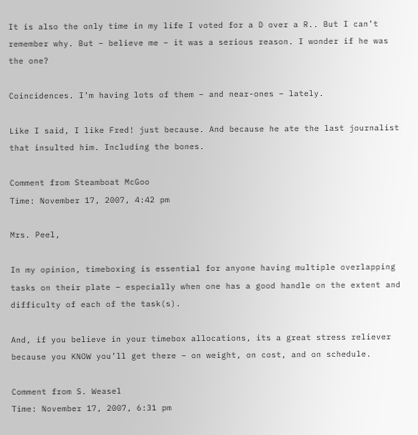It is also the only time in my life I voted for a D over a R.. But I can’t remember why. But – believe me – it was a serious reason. I wonder if he was the one?

Coincidences. I’m having lots of them – and near-ones – lately.

Like I said, I like Fred! just because. And because he ate the last journalist that insulted him. Including the bones.

Comment from Steamboat McGoo
Time: November 17, 2007, 4:42 pm

Mrs. Peel,

In my opinion, timeboxing is essential for anyone having multiple overlapping tasks on their plate – especially when one has a good handle on the extent and difficulty of each of the task(s).

And, if you believe in your timebox allocations, its a great stress reliever because you KNOW you’ll get there – on weight, on cost, and on schedule.

Comment from S. Weasel
Time: November 17, 2007, 6:31 pm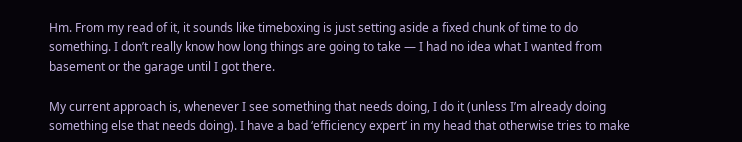Hm. From my read of it, it sounds like timeboxing is just setting aside a fixed chunk of time to do something. I don’t really know how long things are going to take — I had no idea what I wanted from basement or the garage until I got there.

My current approach is, whenever I see something that needs doing, I do it (unless I’m already doing something else that needs doing). I have a bad ‘efficiency expert’ in my head that otherwise tries to make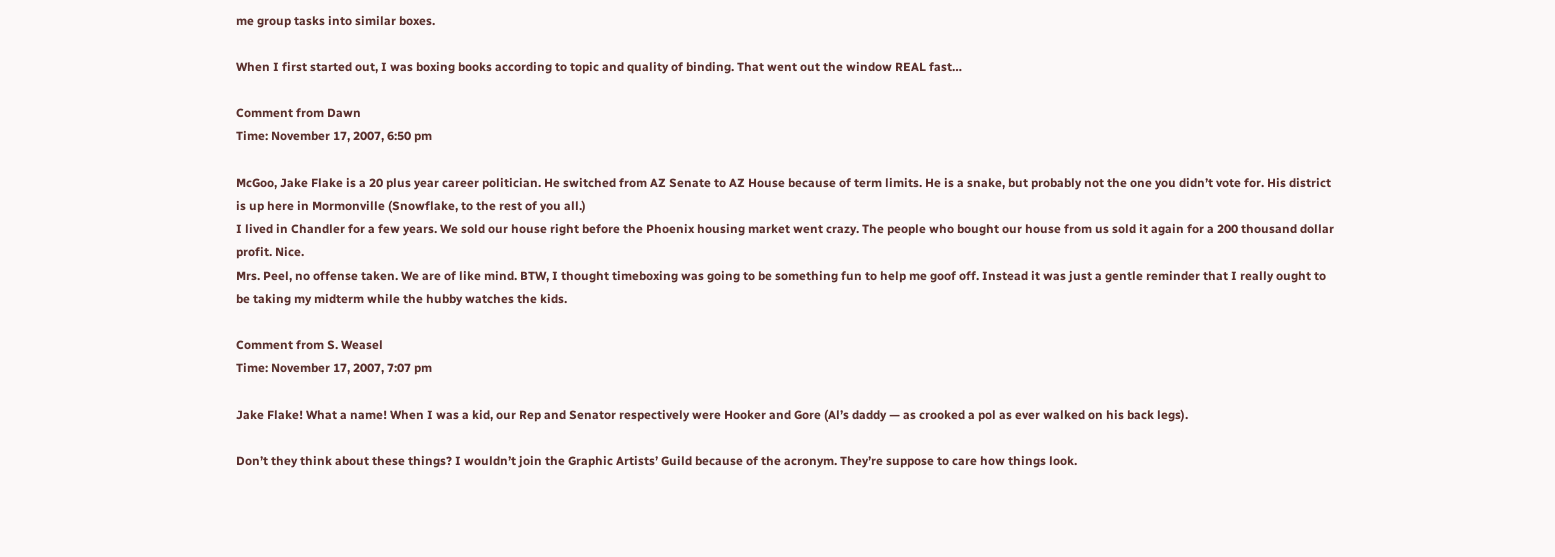me group tasks into similar boxes.

When I first started out, I was boxing books according to topic and quality of binding. That went out the window REAL fast…

Comment from Dawn
Time: November 17, 2007, 6:50 pm

McGoo, Jake Flake is a 20 plus year career politician. He switched from AZ Senate to AZ House because of term limits. He is a snake, but probably not the one you didn’t vote for. His district is up here in Mormonville (Snowflake, to the rest of you all.)
I lived in Chandler for a few years. We sold our house right before the Phoenix housing market went crazy. The people who bought our house from us sold it again for a 200 thousand dollar profit. Nice.
Mrs. Peel, no offense taken. We are of like mind. BTW, I thought timeboxing was going to be something fun to help me goof off. Instead it was just a gentle reminder that I really ought to be taking my midterm while the hubby watches the kids.

Comment from S. Weasel
Time: November 17, 2007, 7:07 pm

Jake Flake! What a name! When I was a kid, our Rep and Senator respectively were Hooker and Gore (Al’s daddy — as crooked a pol as ever walked on his back legs).

Don’t they think about these things? I wouldn’t join the Graphic Artists’ Guild because of the acronym. They’re suppose to care how things look.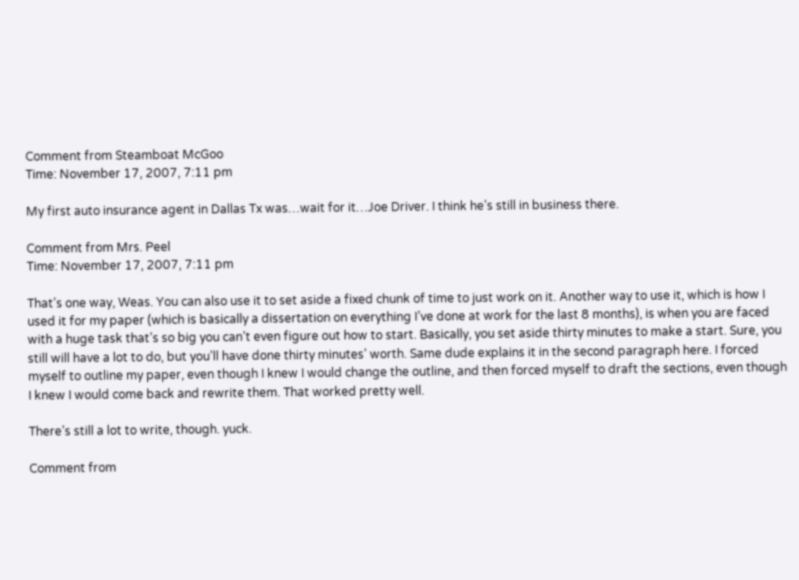Comment from Steamboat McGoo
Time: November 17, 2007, 7:11 pm

My first auto insurance agent in Dallas Tx was…wait for it…Joe Driver. I think he’s still in business there.

Comment from Mrs. Peel
Time: November 17, 2007, 7:11 pm

That’s one way, Weas. You can also use it to set aside a fixed chunk of time to just work on it. Another way to use it, which is how I used it for my paper (which is basically a dissertation on everything I’ve done at work for the last 8 months), is when you are faced with a huge task that’s so big you can’t even figure out how to start. Basically, you set aside thirty minutes to make a start. Sure, you still will have a lot to do, but you’ll have done thirty minutes’ worth. Same dude explains it in the second paragraph here. I forced myself to outline my paper, even though I knew I would change the outline, and then forced myself to draft the sections, even though I knew I would come back and rewrite them. That worked pretty well.

There’s still a lot to write, though. yuck.

Comment from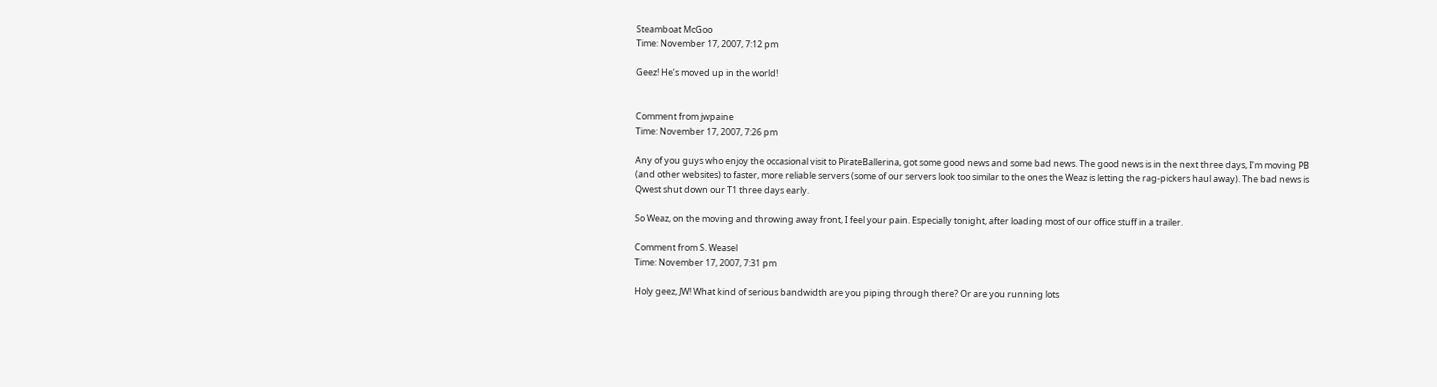Steamboat McGoo
Time: November 17, 2007, 7:12 pm

Geez! He’s moved up in the world!


Comment from jwpaine
Time: November 17, 2007, 7:26 pm

Any of you guys who enjoy the occasional visit to PirateBallerina, got some good news and some bad news. The good news is in the next three days, I’m moving PB (and other websites) to faster, more reliable servers (some of our servers look too similar to the ones the Weaz is letting the rag-pickers haul away). The bad news is Qwest shut down our T1 three days early.

So Weaz, on the moving and throwing away front, I feel your pain. Especially tonight, after loading most of our office stuff in a trailer.

Comment from S. Weasel
Time: November 17, 2007, 7:31 pm

Holy geez, JW! What kind of serious bandwidth are you piping through there? Or are you running lots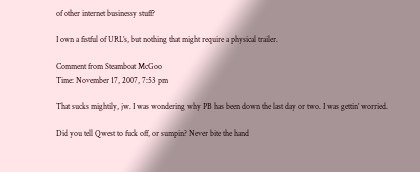of other internet businessy stuff?

I own a fistful of URL’s, but nothing that might require a physical trailer.

Comment from Steamboat McGoo
Time: November 17, 2007, 7:53 pm

That sucks mightily, jw. I was wondering why PB has been down the last day or two. I was gettin’ worried.

Did you tell Qwest to fuck off, or sumpin? Never bite the hand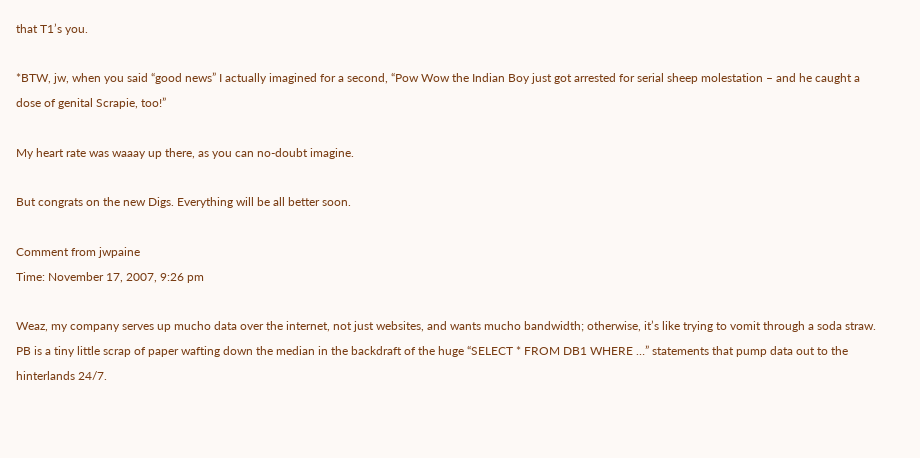that T1’s you.

*BTW, jw, when you said “good news” I actually imagined for a second, “Pow Wow the Indian Boy just got arrested for serial sheep molestation – and he caught a dose of genital Scrapie, too!”

My heart rate was waaay up there, as you can no-doubt imagine.

But congrats on the new Digs. Everything will be all better soon.

Comment from jwpaine
Time: November 17, 2007, 9:26 pm

Weaz, my company serves up mucho data over the internet, not just websites, and wants mucho bandwidth; otherwise, it’s like trying to vomit through a soda straw. PB is a tiny little scrap of paper wafting down the median in the backdraft of the huge “SELECT * FROM DB1 WHERE …” statements that pump data out to the hinterlands 24/7.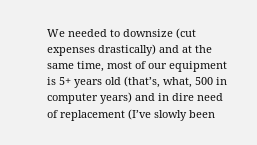We needed to downsize (cut expenses drastically) and at the same time, most of our equipment is 5+ years old (that’s, what, 500 in computer years) and in dire need of replacement (I’ve slowly been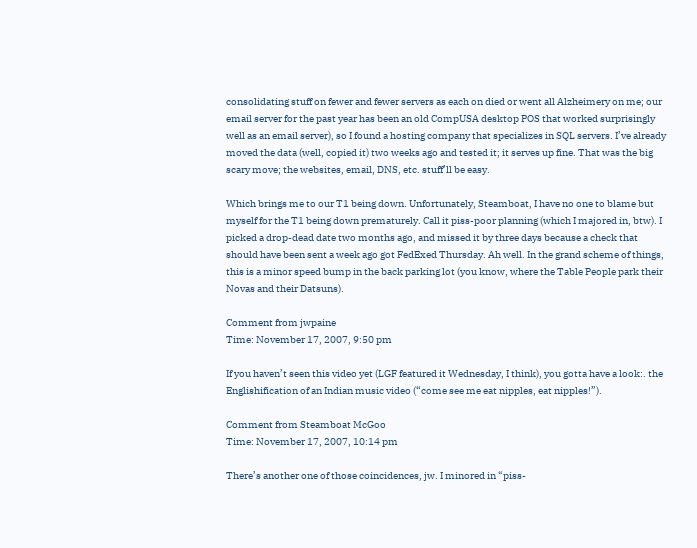consolidating stuff on fewer and fewer servers as each on died or went all Alzheimery on me; our email server for the past year has been an old CompUSA desktop POS that worked surprisingly well as an email server), so I found a hosting company that specializes in SQL servers. I’ve already moved the data (well, copied it) two weeks ago and tested it; it serves up fine. That was the big scary move; the websites, email, DNS, etc. stuff’ll be easy.

Which brings me to our T1 being down. Unfortunately, Steamboat, I have no one to blame but myself for the T1 being down prematurely. Call it piss-poor planning (which I majored in, btw). I picked a drop-dead date two months ago, and missed it by three days because a check that should have been sent a week ago got FedExed Thursday. Ah well. In the grand scheme of things, this is a minor speed bump in the back parking lot (you know, where the Table People park their Novas and their Datsuns).

Comment from jwpaine
Time: November 17, 2007, 9:50 pm

If you haven’t seen this video yet (LGF featured it Wednesday, I think), you gotta have a look:. the Englishification of an Indian music video (“come see me eat nipples, eat nipples!”).

Comment from Steamboat McGoo
Time: November 17, 2007, 10:14 pm

There’s another one of those coincidences, jw. I minored in “piss-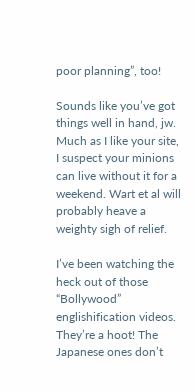poor planning”, too!

Sounds like you’ve got things well in hand, jw. Much as I like your site, I suspect your minions can live without it for a weekend. Wart et al will probably heave a weighty sigh of relief.

I’ve been watching the heck out of those “Bollywood” englishification videos. They’re a hoot! The Japanese ones don’t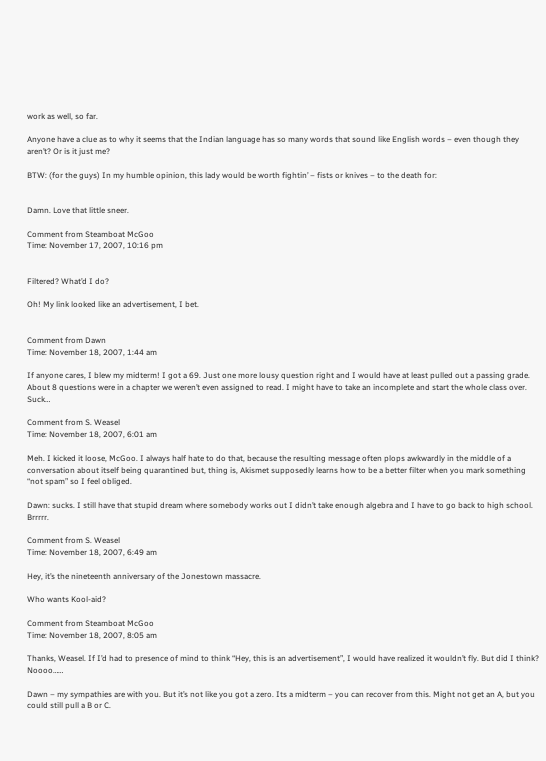work as well, so far.

Anyone have a clue as to why it seems that the Indian language has so many words that sound like English words – even though they aren’t? Or is it just me?

BTW: (for the guys) In my humble opinion, this lady would be worth fightin’ – fists or knives – to the death for:


Damn. Love that little sneer.

Comment from Steamboat McGoo
Time: November 17, 2007, 10:16 pm


Filtered? What’d I do?

Oh! My link looked like an advertisement, I bet.


Comment from Dawn
Time: November 18, 2007, 1:44 am

If anyone cares, I blew my midterm! I got a 69. Just one more lousy question right and I would have at least pulled out a passing grade. About 8 questions were in a chapter we weren’t even assigned to read. I might have to take an incomplete and start the whole class over. Suck…

Comment from S. Weasel
Time: November 18, 2007, 6:01 am

Meh. I kicked it loose, McGoo. I always half hate to do that, because the resulting message often plops awkwardly in the middle of a conversation about itself being quarantined but, thing is, Akismet supposedly learns how to be a better filter when you mark something “not spam” so I feel obliged.

Dawn: sucks. I still have that stupid dream where somebody works out I didn’t take enough algebra and I have to go back to high school. Brrrrr.

Comment from S. Weasel
Time: November 18, 2007, 6:49 am

Hey, it’s the nineteenth anniversary of the Jonestown massacre.

Who wants Kool-aid?

Comment from Steamboat McGoo
Time: November 18, 2007, 8:05 am

Thanks, Weasel. If I’d had to presence of mind to think “Hey, this is an advertisement”, I would have realized it wouldn’t fly. But did I think? Noooo……

Dawn – my sympathies are with you. But it’s not like you got a zero. Its a midterm – you can recover from this. Might not get an A, but you could still pull a B or C.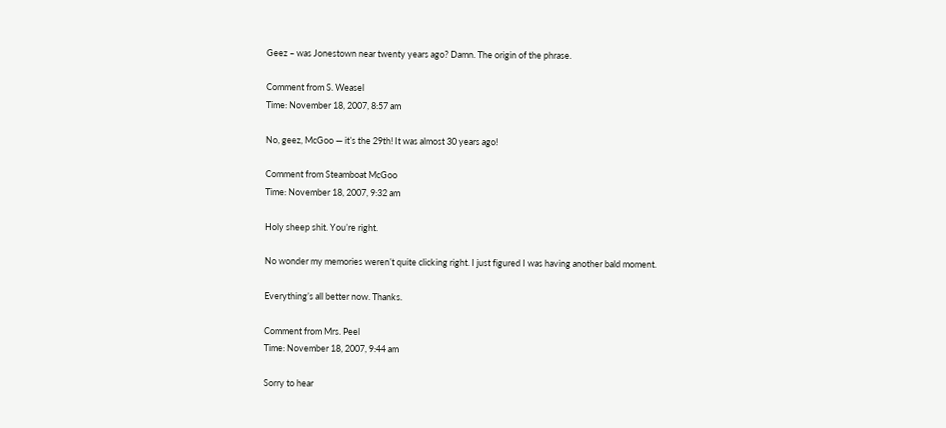Geez – was Jonestown near twenty years ago? Damn. The origin of the phrase.

Comment from S. Weasel
Time: November 18, 2007, 8:57 am

No, geez, McGoo — it’s the 29th! It was almost 30 years ago!

Comment from Steamboat McGoo
Time: November 18, 2007, 9:32 am

Holy sheep shit. You’re right.

No wonder my memories weren’t quite clicking right. I just figured I was having another bald moment.

Everything’s all better now. Thanks.

Comment from Mrs. Peel
Time: November 18, 2007, 9:44 am

Sorry to hear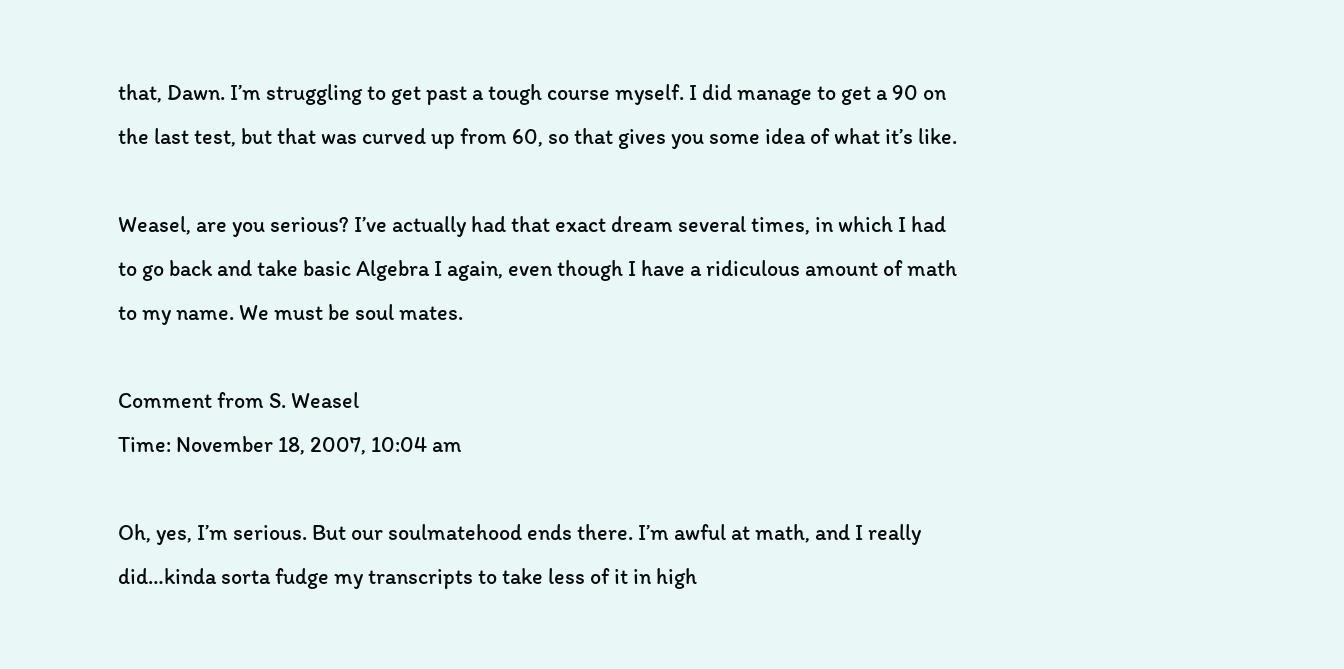that, Dawn. I’m struggling to get past a tough course myself. I did manage to get a 90 on the last test, but that was curved up from 60, so that gives you some idea of what it’s like.

Weasel, are you serious? I’ve actually had that exact dream several times, in which I had to go back and take basic Algebra I again, even though I have a ridiculous amount of math to my name. We must be soul mates.

Comment from S. Weasel
Time: November 18, 2007, 10:04 am

Oh, yes, I’m serious. But our soulmatehood ends there. I’m awful at math, and I really did…kinda sorta fudge my transcripts to take less of it in high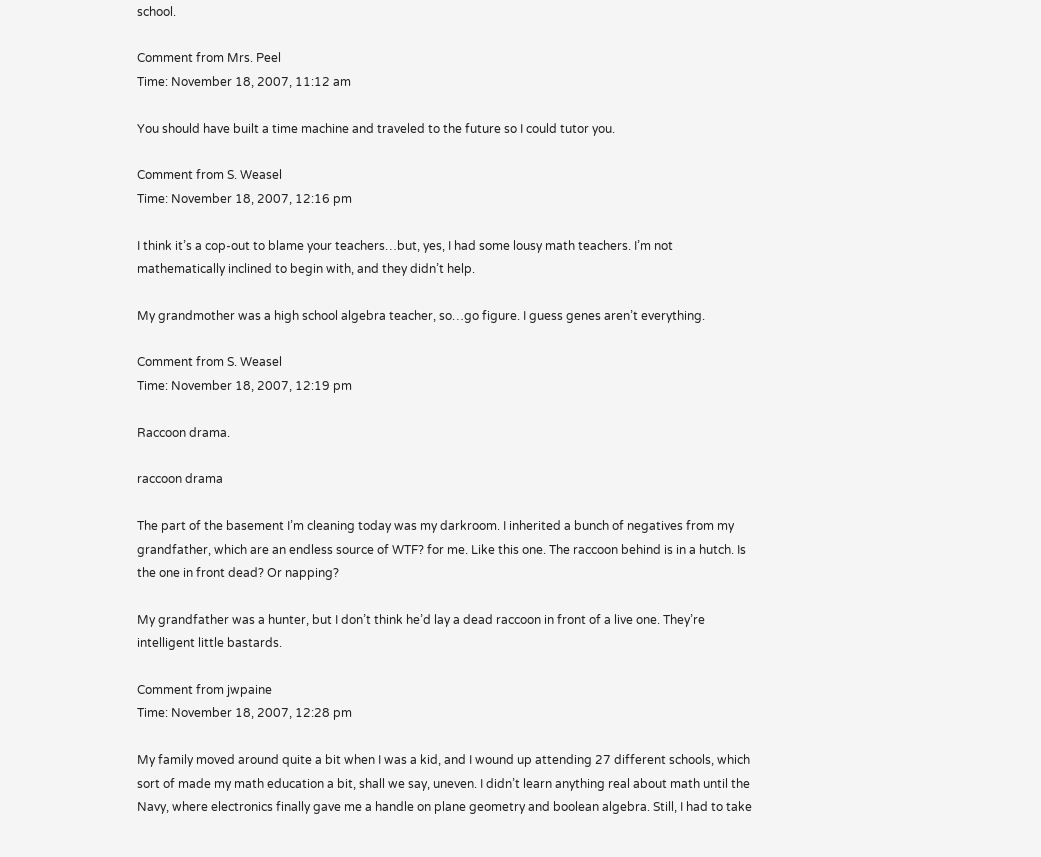school.

Comment from Mrs. Peel
Time: November 18, 2007, 11:12 am

You should have built a time machine and traveled to the future so I could tutor you.

Comment from S. Weasel
Time: November 18, 2007, 12:16 pm

I think it’s a cop-out to blame your teachers…but, yes, I had some lousy math teachers. I’m not mathematically inclined to begin with, and they didn’t help.

My grandmother was a high school algebra teacher, so…go figure. I guess genes aren’t everything.

Comment from S. Weasel
Time: November 18, 2007, 12:19 pm

Raccoon drama.

raccoon drama

The part of the basement I’m cleaning today was my darkroom. I inherited a bunch of negatives from my grandfather, which are an endless source of WTF? for me. Like this one. The raccoon behind is in a hutch. Is the one in front dead? Or napping?

My grandfather was a hunter, but I don’t think he’d lay a dead raccoon in front of a live one. They’re intelligent little bastards.

Comment from jwpaine
Time: November 18, 2007, 12:28 pm

My family moved around quite a bit when I was a kid, and I wound up attending 27 different schools, which sort of made my math education a bit, shall we say, uneven. I didn’t learn anything real about math until the Navy, where electronics finally gave me a handle on plane geometry and boolean algebra. Still, I had to take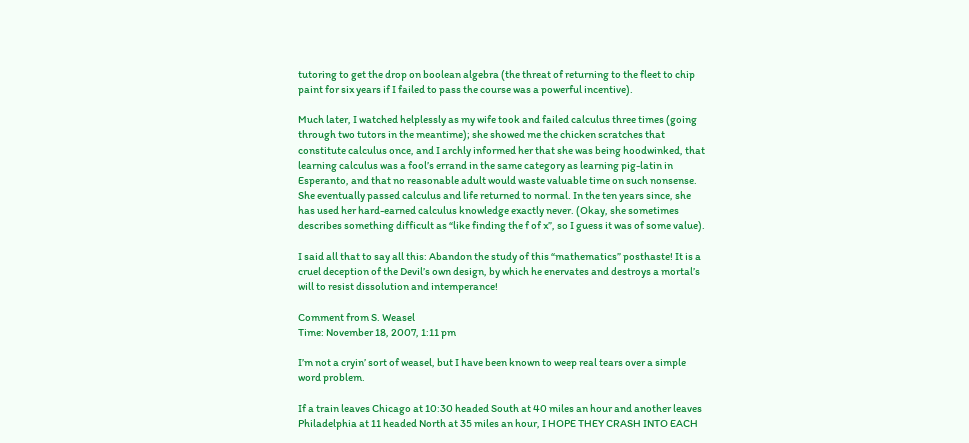tutoring to get the drop on boolean algebra (the threat of returning to the fleet to chip paint for six years if I failed to pass the course was a powerful incentive).

Much later, I watched helplessly as my wife took and failed calculus three times (going through two tutors in the meantime); she showed me the chicken scratches that constitute calculus once, and I archly informed her that she was being hoodwinked, that learning calculus was a fool’s errand in the same category as learning pig-latin in Esperanto, and that no reasonable adult would waste valuable time on such nonsense. She eventually passed calculus and life returned to normal. In the ten years since, she has used her hard-earned calculus knowledge exactly never. (Okay, she sometimes describes something difficult as “like finding the f of x”, so I guess it was of some value).

I said all that to say all this: Abandon the study of this “mathematics” posthaste! It is a cruel deception of the Devil’s own design, by which he enervates and destroys a mortal’s will to resist dissolution and intemperance!

Comment from S. Weasel
Time: November 18, 2007, 1:11 pm

I’m not a cryin’ sort of weasel, but I have been known to weep real tears over a simple word problem.

If a train leaves Chicago at 10:30 headed South at 40 miles an hour and another leaves Philadelphia at 11 headed North at 35 miles an hour, I HOPE THEY CRASH INTO EACH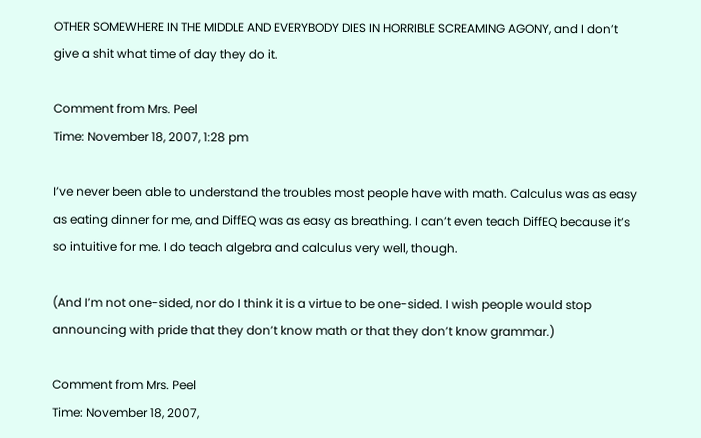OTHER SOMEWHERE IN THE MIDDLE AND EVERYBODY DIES IN HORRIBLE SCREAMING AGONY, and I don’t give a shit what time of day they do it.

Comment from Mrs. Peel
Time: November 18, 2007, 1:28 pm

I’ve never been able to understand the troubles most people have with math. Calculus was as easy as eating dinner for me, and DiffEQ was as easy as breathing. I can’t even teach DiffEQ because it’s so intuitive for me. I do teach algebra and calculus very well, though.

(And I’m not one-sided, nor do I think it is a virtue to be one-sided. I wish people would stop announcing with pride that they don’t know math or that they don’t know grammar.)

Comment from Mrs. Peel
Time: November 18, 2007,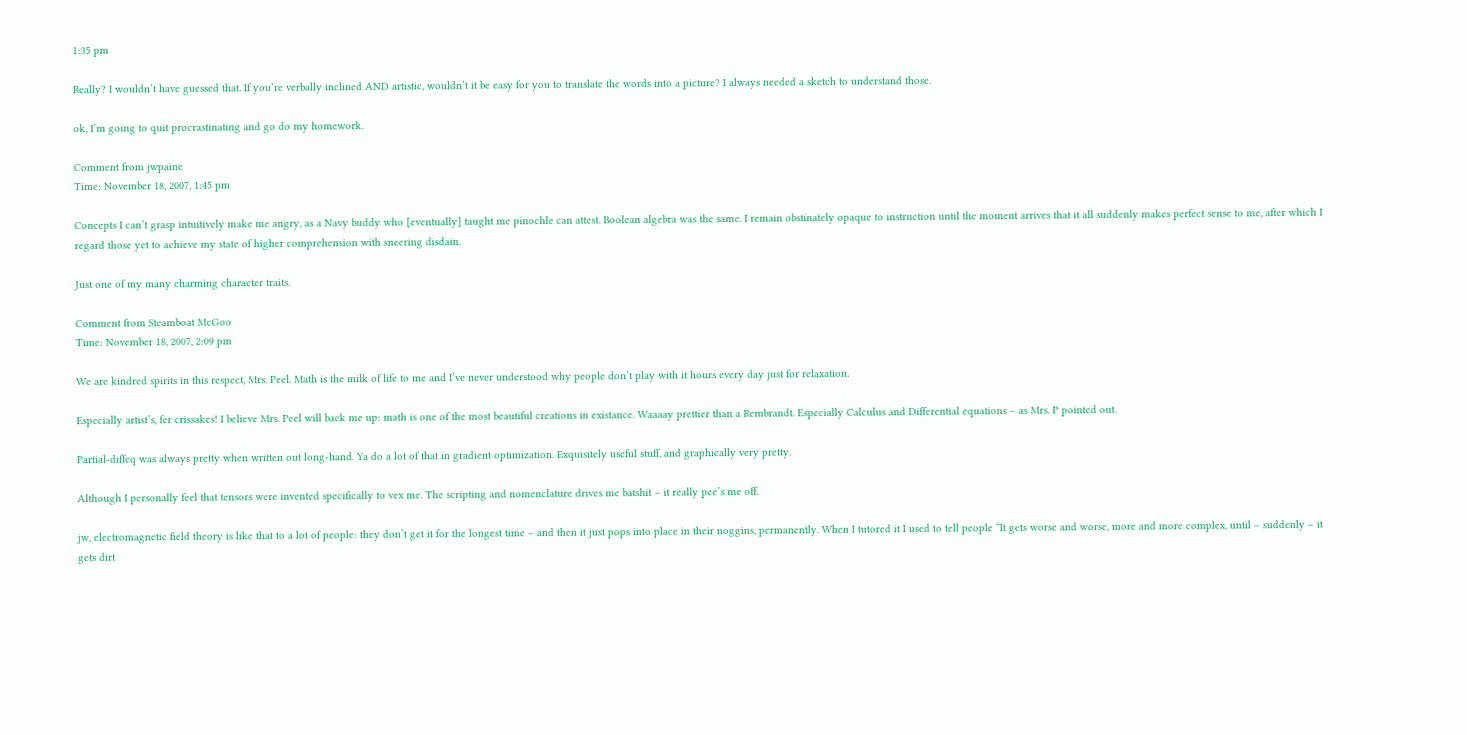1:35 pm

Really? I wouldn’t have guessed that. If you’re verbally inclined AND artistic, wouldn’t it be easy for you to translate the words into a picture? I always needed a sketch to understand those.

ok, I’m going to quit procrastinating and go do my homework.

Comment from jwpaine
Time: November 18, 2007, 1:45 pm

Concepts I can’t grasp intuitively make me angry, as a Navy buddy who [eventually] taught me pinochle can attest. Boolean algebra was the same. I remain obstinately opaque to instruction until the moment arrives that it all suddenly makes perfect sense to me, after which I regard those yet to achieve my state of higher comprehension with sneering disdain.

Just one of my many charming character traits.

Comment from Steamboat McGoo
Time: November 18, 2007, 2:09 pm

We are kindred spirits in this respect, Mrs. Peel. Math is the milk of life to me and I’ve never understood why people don’t play with it hours every day just for relaxation.

Especially artist’s, fer crissakes! I believe Mrs. Peel will back me up: math is one of the most beautiful creations in existance. Waaaay prettier than a Rembrandt. Especially Calculus and Differential equations – as Mrs. P pointed out.

Partial-diffeq was always pretty when written out long-hand. Ya do a lot of that in gradient optimization. Exquisitely useful stuff, and graphically very pretty.

Although I personally feel that tensors were invented specifically to vex me. The scripting and nomenclature drives me batshit – it really pee’s me off.

jw, electromagnetic field theory is like that to a lot of people: they don’t get it for the longest time – and then it just pops into place in their noggins, permanently. When I tutored it I used to tell people “It gets worse and worse, more and more complex, until – suddenly – it gets dirt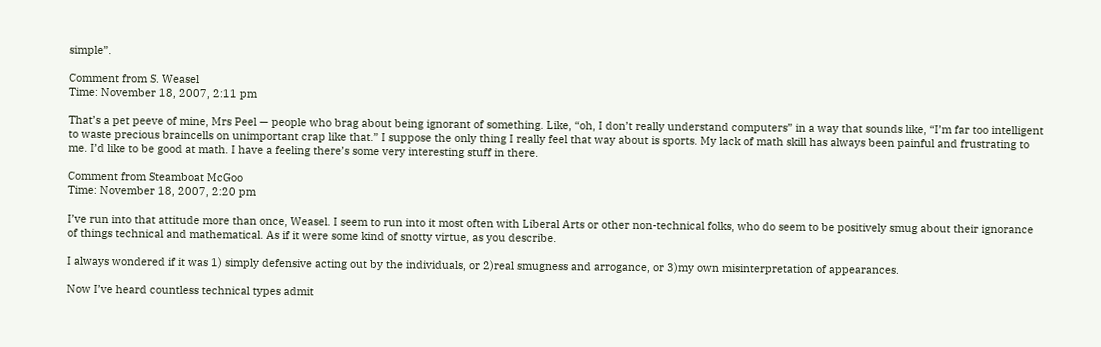simple”.

Comment from S. Weasel
Time: November 18, 2007, 2:11 pm

That’s a pet peeve of mine, Mrs Peel — people who brag about being ignorant of something. Like, “oh, I don’t really understand computers” in a way that sounds like, “I’m far too intelligent to waste precious braincells on unimportant crap like that.” I suppose the only thing I really feel that way about is sports. My lack of math skill has always been painful and frustrating to me. I’d like to be good at math. I have a feeling there’s some very interesting stuff in there.

Comment from Steamboat McGoo
Time: November 18, 2007, 2:20 pm

I’ve run into that attitude more than once, Weasel. I seem to run into it most often with Liberal Arts or other non-technical folks, who do seem to be positively smug about their ignorance of things technical and mathematical. As if it were some kind of snotty virtue, as you describe.

I always wondered if it was 1) simply defensive acting out by the individuals, or 2)real smugness and arrogance, or 3)my own misinterpretation of appearances.

Now I’ve heard countless technical types admit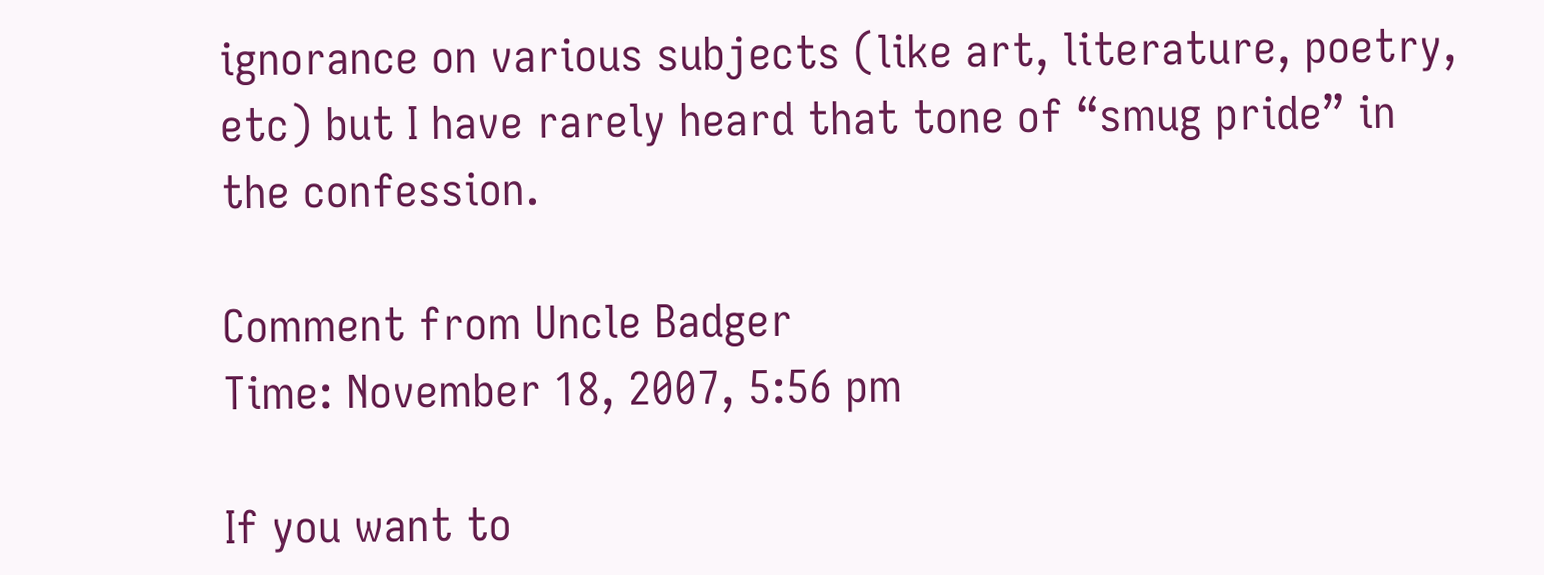ignorance on various subjects (like art, literature, poetry, etc) but I have rarely heard that tone of “smug pride” in the confession.

Comment from Uncle Badger
Time: November 18, 2007, 5:56 pm

If you want to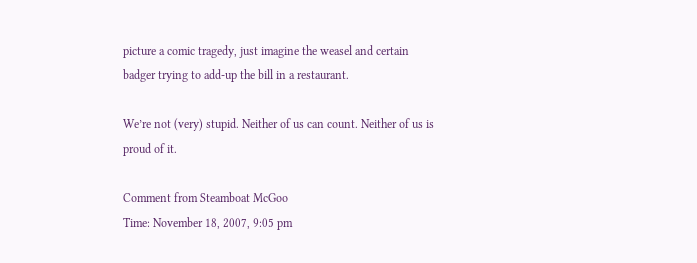picture a comic tragedy, just imagine the weasel and certain badger trying to add-up the bill in a restaurant.

We’re not (very) stupid. Neither of us can count. Neither of us is proud of it.

Comment from Steamboat McGoo
Time: November 18, 2007, 9:05 pm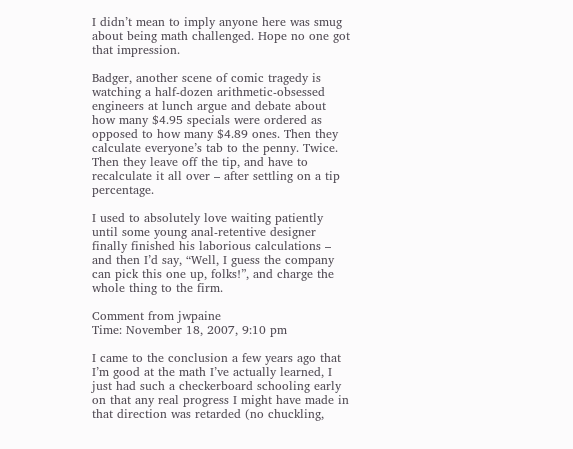I didn’t mean to imply anyone here was smug about being math challenged. Hope no one got that impression.

Badger, another scene of comic tragedy is watching a half-dozen arithmetic-obsessed engineers at lunch argue and debate about how many $4.95 specials were ordered as opposed to how many $4.89 ones. Then they calculate everyone’s tab to the penny. Twice. Then they leave off the tip, and have to recalculate it all over – after settling on a tip percentage.

I used to absolutely love waiting patiently until some young anal-retentive designer finally finished his laborious calculations – and then I’d say, “Well, I guess the company can pick this one up, folks!”, and charge the whole thing to the firm.

Comment from jwpaine
Time: November 18, 2007, 9:10 pm

I came to the conclusion a few years ago that I’m good at the math I’ve actually learned, I just had such a checkerboard schooling early on that any real progress I might have made in that direction was retarded (no chuckling,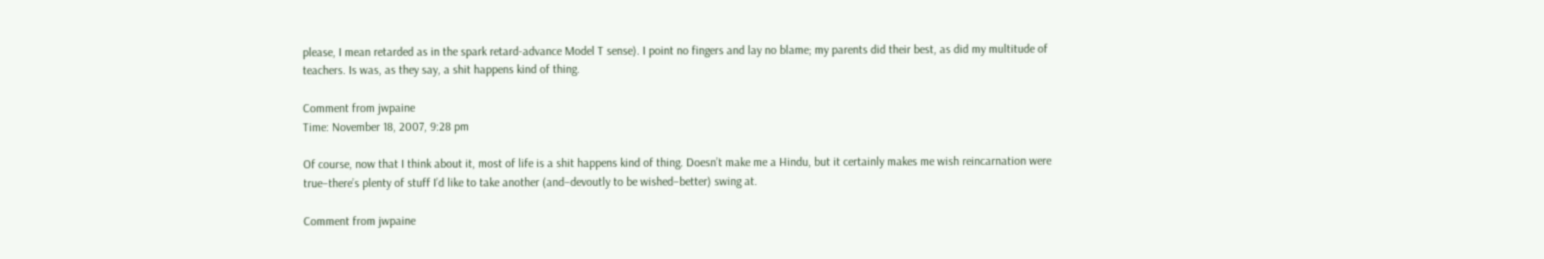please, I mean retarded as in the spark retard-advance Model T sense). I point no fingers and lay no blame; my parents did their best, as did my multitude of teachers. Is was, as they say, a shit happens kind of thing.

Comment from jwpaine
Time: November 18, 2007, 9:28 pm

Of course, now that I think about it, most of life is a shit happens kind of thing. Doesn’t make me a Hindu, but it certainly makes me wish reincarnation were true–there’s plenty of stuff I’d like to take another (and–devoutly to be wished–better) swing at.

Comment from jwpaine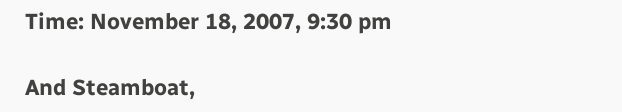Time: November 18, 2007, 9:30 pm

And Steamboat,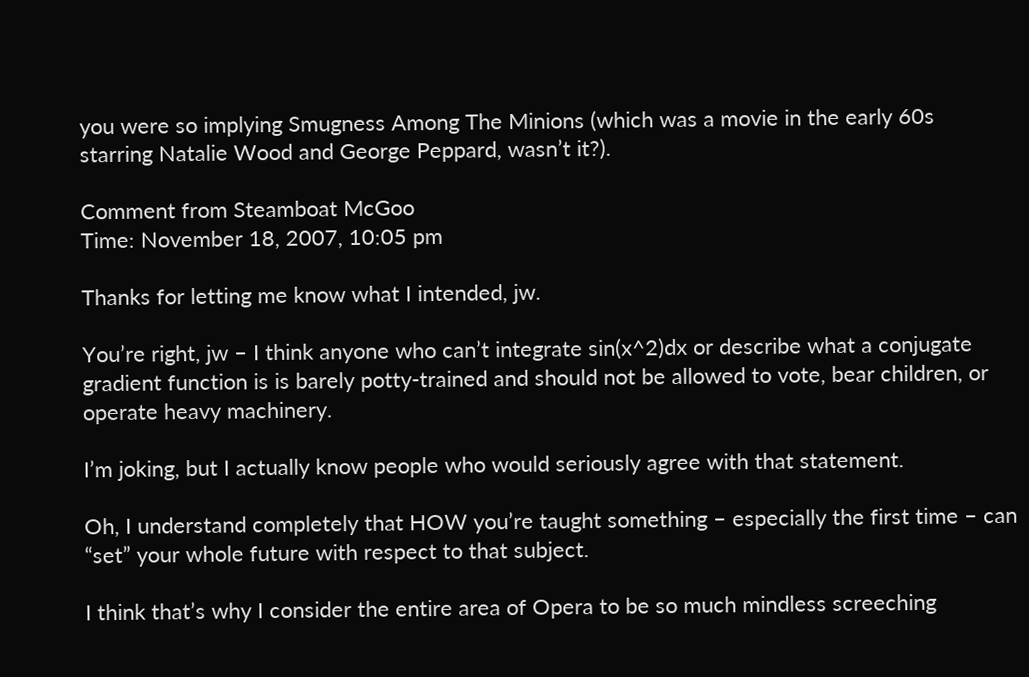you were so implying Smugness Among The Minions (which was a movie in the early 60s starring Natalie Wood and George Peppard, wasn’t it?).

Comment from Steamboat McGoo
Time: November 18, 2007, 10:05 pm

Thanks for letting me know what I intended, jw.

You’re right, jw – I think anyone who can’t integrate sin(x^2)dx or describe what a conjugate gradient function is is barely potty-trained and should not be allowed to vote, bear children, or operate heavy machinery.

I’m joking, but I actually know people who would seriously agree with that statement.

Oh, I understand completely that HOW you’re taught something – especially the first time – can “set” your whole future with respect to that subject.

I think that’s why I consider the entire area of Opera to be so much mindless screeching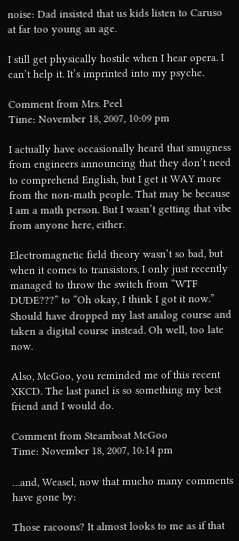noise: Dad insisted that us kids listen to Caruso at far too young an age.

I still get physically hostile when I hear opera. I can’t help it. It’s imprinted into my psyche.

Comment from Mrs. Peel
Time: November 18, 2007, 10:09 pm

I actually have occasionally heard that smugness from engineers announcing that they don’t need to comprehend English, but I get it WAY more from the non-math people. That may be because I am a math person. But I wasn’t getting that vibe from anyone here, either.

Electromagnetic field theory wasn’t so bad, but when it comes to transistors, I only just recently managed to throw the switch from “WTF DUDE???” to “Oh okay, I think I got it now.” Should have dropped my last analog course and taken a digital course instead. Oh well, too late now.

Also, McGoo, you reminded me of this recent XKCD. The last panel is so something my best friend and I would do.

Comment from Steamboat McGoo
Time: November 18, 2007, 10:14 pm

…and, Weasel, now that mucho many comments have gone by:

Those racoons? It almost looks to me as if that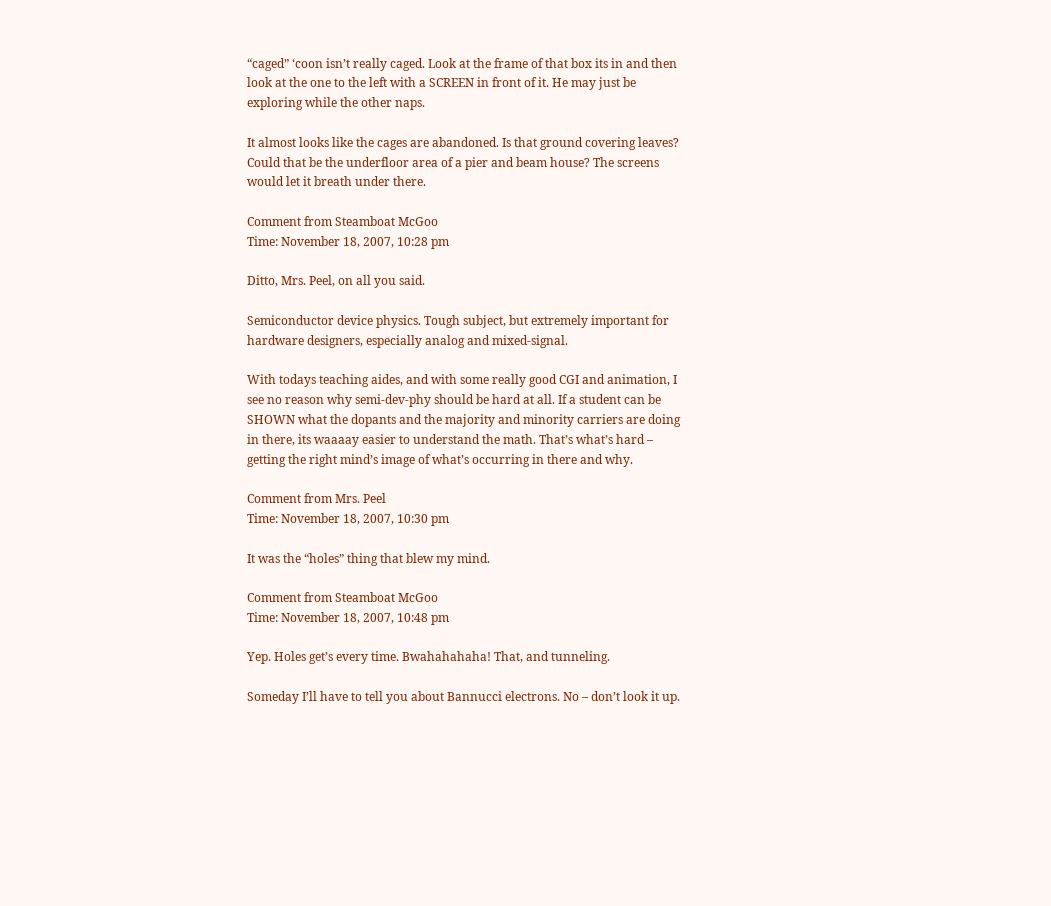“caged” ‘coon isn’t really caged. Look at the frame of that box its in and then look at the one to the left with a SCREEN in front of it. He may just be exploring while the other naps.

It almost looks like the cages are abandoned. Is that ground covering leaves? Could that be the underfloor area of a pier and beam house? The screens would let it breath under there.

Comment from Steamboat McGoo
Time: November 18, 2007, 10:28 pm

Ditto, Mrs. Peel, on all you said.

Semiconductor device physics. Tough subject, but extremely important for hardware designers, especially analog and mixed-signal.

With todays teaching aides, and with some really good CGI and animation, I see no reason why semi-dev-phy should be hard at all. If a student can be SHOWN what the dopants and the majority and minority carriers are doing in there, its waaaay easier to understand the math. That’s what’s hard – getting the right mind’s image of what’s occurring in there and why.

Comment from Mrs. Peel
Time: November 18, 2007, 10:30 pm

It was the “holes” thing that blew my mind.

Comment from Steamboat McGoo
Time: November 18, 2007, 10:48 pm

Yep. Holes get’s every time. Bwahahahaha! That, and tunneling.

Someday I’ll have to tell you about Bannucci electrons. No – don’t look it up.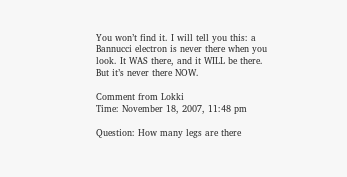You won’t find it. I will tell you this: a Bannucci electron is never there when you look. It WAS there, and it WILL be there. But it’s never there NOW.

Comment from Lokki
Time: November 18, 2007, 11:48 pm

Question: How many legs are there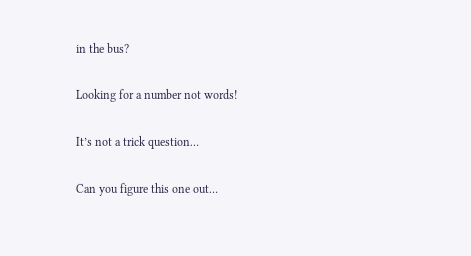in the bus?

Looking for a number not words!

It’s not a trick question…

Can you figure this one out…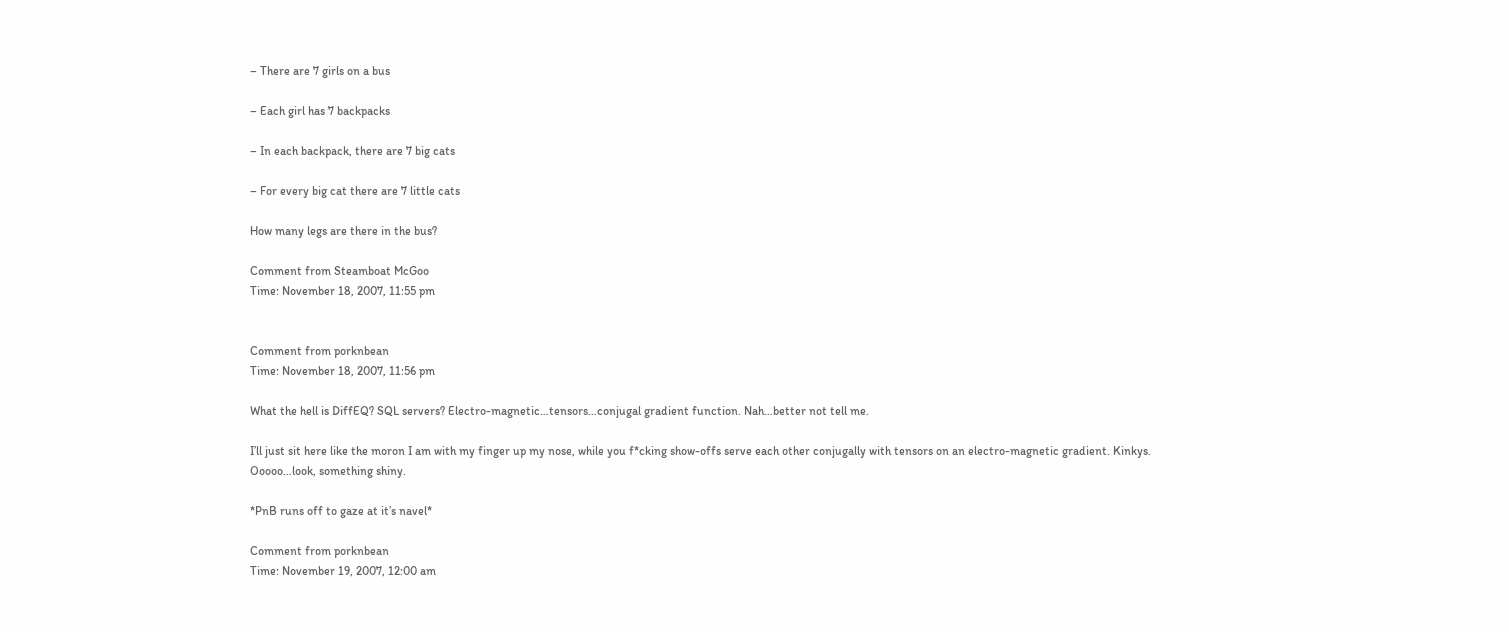– There are 7 girls on a bus

– Each girl has 7 backpacks

– In each backpack, there are 7 big cats

– For every big cat there are 7 little cats

How many legs are there in the bus?

Comment from Steamboat McGoo
Time: November 18, 2007, 11:55 pm


Comment from porknbean
Time: November 18, 2007, 11:56 pm

What the hell is DiffEQ? SQL servers? Electro-magnetic…tensors…conjugal gradient function. Nah…better not tell me.

I’ll just sit here like the moron I am with my finger up my nose, while you f*cking show-offs serve each other conjugally with tensors on an electro-magnetic gradient. Kinkys.
Ooooo…look, something shiny.

*PnB runs off to gaze at it’s navel*

Comment from porknbean
Time: November 19, 2007, 12:00 am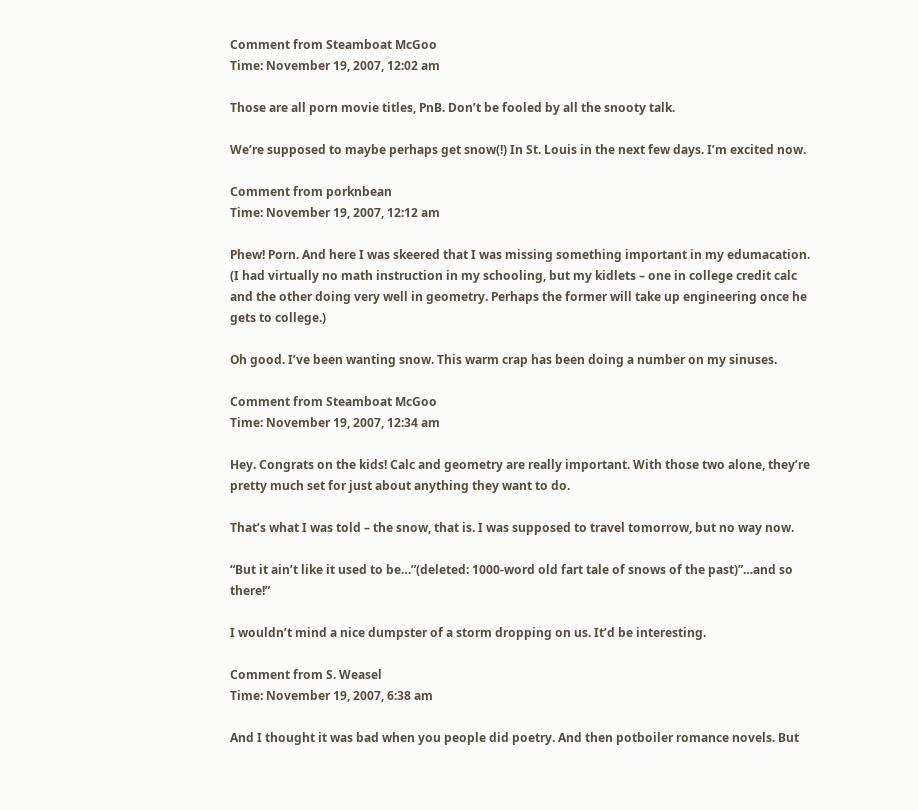Comment from Steamboat McGoo
Time: November 19, 2007, 12:02 am

Those are all porn movie titles, PnB. Don’t be fooled by all the snooty talk.

We’re supposed to maybe perhaps get snow(!) In St. Louis in the next few days. I’m excited now.

Comment from porknbean
Time: November 19, 2007, 12:12 am

Phew! Porn. And here I was skeered that I was missing something important in my edumacation. (I had virtually no math instruction in my schooling, but my kidlets – one in college credit calc and the other doing very well in geometry. Perhaps the former will take up engineering once he gets to college.)

Oh good. I’ve been wanting snow. This warm crap has been doing a number on my sinuses.

Comment from Steamboat McGoo
Time: November 19, 2007, 12:34 am

Hey. Congrats on the kids! Calc and geometry are really important. With those two alone, they’re pretty much set for just about anything they want to do.

That’s what I was told – the snow, that is. I was supposed to travel tomorrow, but no way now.

“But it ain’t like it used to be…”(deleted: 1000-word old fart tale of snows of the past)”…and so there!”

I wouldn’t mind a nice dumpster of a storm dropping on us. It’d be interesting.

Comment from S. Weasel
Time: November 19, 2007, 6:38 am

And I thought it was bad when you people did poetry. And then potboiler romance novels. But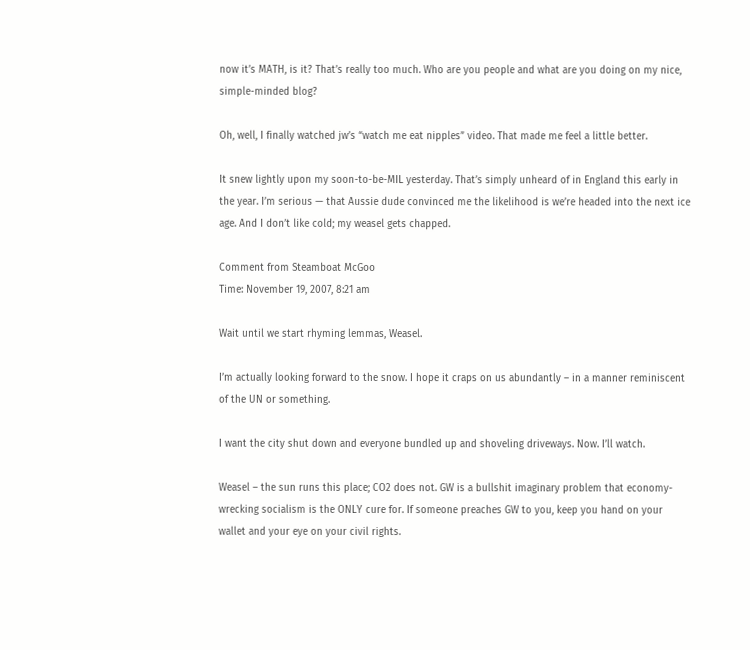now it’s MATH, is it? That’s really too much. Who are you people and what are you doing on my nice, simple-minded blog?

Oh, well, I finally watched jw’s “watch me eat nipples” video. That made me feel a little better.

It snew lightly upon my soon-to-be-MIL yesterday. That’s simply unheard of in England this early in the year. I’m serious — that Aussie dude convinced me the likelihood is we’re headed into the next ice age. And I don’t like cold; my weasel gets chapped.

Comment from Steamboat McGoo
Time: November 19, 2007, 8:21 am

Wait until we start rhyming lemmas, Weasel.

I’m actually looking forward to the snow. I hope it craps on us abundantly – in a manner reminiscent of the UN or something.

I want the city shut down and everyone bundled up and shoveling driveways. Now. I’ll watch.

Weasel – the sun runs this place; CO2 does not. GW is a bullshit imaginary problem that economy-wrecking socialism is the ONLY cure for. If someone preaches GW to you, keep you hand on your wallet and your eye on your civil rights.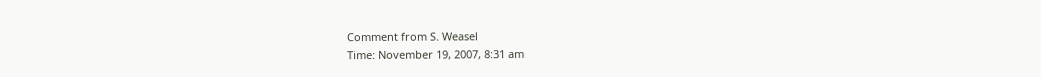Comment from S. Weasel
Time: November 19, 2007, 8:31 am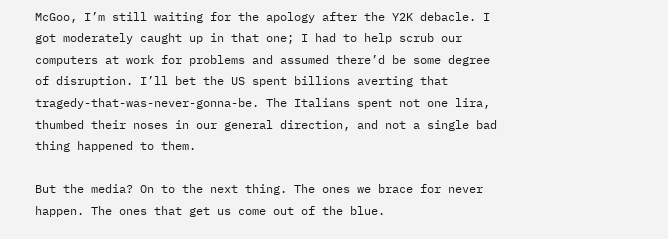McGoo, I’m still waiting for the apology after the Y2K debacle. I got moderately caught up in that one; I had to help scrub our computers at work for problems and assumed there’d be some degree of disruption. I’ll bet the US spent billions averting that tragedy-that-was-never-gonna-be. The Italians spent not one lira, thumbed their noses in our general direction, and not a single bad thing happened to them.

But the media? On to the next thing. The ones we brace for never happen. The ones that get us come out of the blue.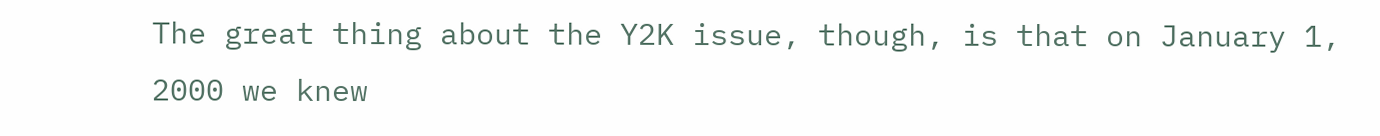The great thing about the Y2K issue, though, is that on January 1, 2000 we knew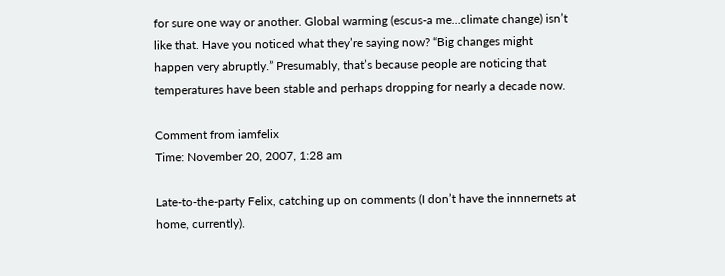for sure one way or another. Global warming (escus-a me…climate change) isn’t like that. Have you noticed what they’re saying now? “Big changes might happen very abruptly.” Presumably, that’s because people are noticing that temperatures have been stable and perhaps dropping for nearly a decade now.

Comment from iamfelix
Time: November 20, 2007, 1:28 am

Late-to-the-party Felix, catching up on comments (I don’t have the innnernets at home, currently).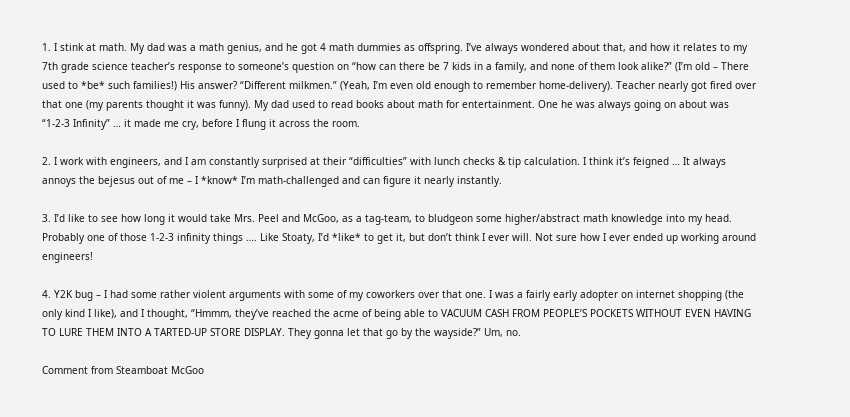1. I stink at math. My dad was a math genius, and he got 4 math dummies as offspring. I’ve always wondered about that, and how it relates to my 7th grade science teacher’s response to someone’s question on “how can there be 7 kids in a family, and none of them look alike?” (I’m old – There used to *be* such families!) His answer? “Different milkmen.” (Yeah, I’m even old enough to remember home-delivery). Teacher nearly got fired over that one (my parents thought it was funny). My dad used to read books about math for entertainment. One he was always going on about was “1-2-3 Infinity” … it made me cry, before I flung it across the room.

2. I work with engineers, and I am constantly surprised at their “difficulties” with lunch checks & tip calculation. I think it’s feigned … It always annoys the bejesus out of me – I *know* I’m math-challenged and can figure it nearly instantly.

3. I’d like to see how long it would take Mrs. Peel and McGoo, as a tag-team, to bludgeon some higher/abstract math knowledge into my head. Probably one of those 1-2-3 infinity things …. Like Stoaty, I’d *like* to get it, but don’t think I ever will. Not sure how I ever ended up working around engineers!

4. Y2K bug – I had some rather violent arguments with some of my coworkers over that one. I was a fairly early adopter on internet shopping (the only kind I like), and I thought, “Hmmm, they’ve reached the acme of being able to VACUUM CASH FROM PEOPLE’S POCKETS WITHOUT EVEN HAVING TO LURE THEM INTO A TARTED-UP STORE DISPLAY. They gonna let that go by the wayside?” Um, no.

Comment from Steamboat McGoo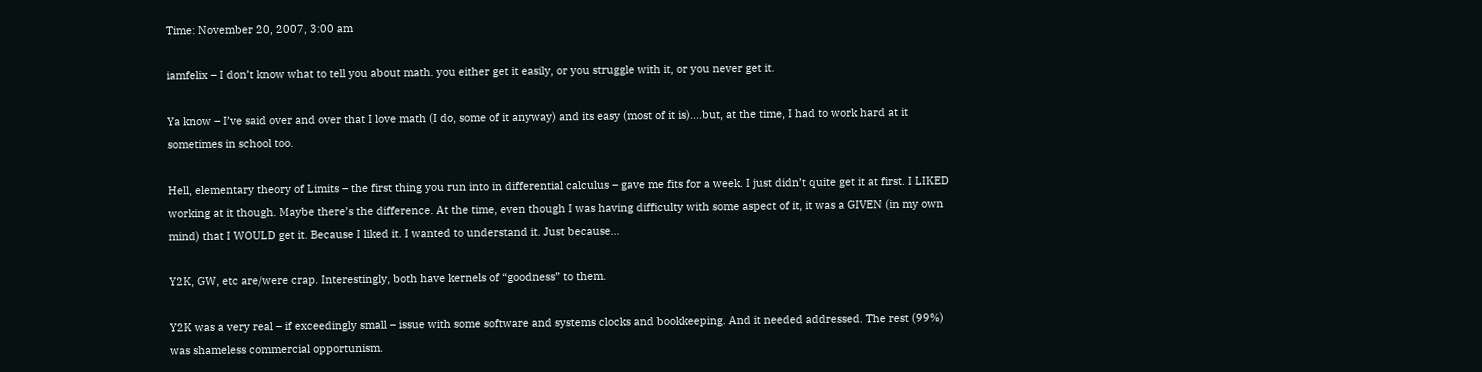Time: November 20, 2007, 3:00 am

iamfelix – I don’t know what to tell you about math. you either get it easily, or you struggle with it, or you never get it.

Ya know – I’ve said over and over that I love math (I do, some of it anyway) and its easy (most of it is)….but, at the time, I had to work hard at it sometimes in school too.

Hell, elementary theory of Limits – the first thing you run into in differential calculus – gave me fits for a week. I just didn’t quite get it at first. I LIKED working at it though. Maybe there’s the difference. At the time, even though I was having difficulty with some aspect of it, it was a GIVEN (in my own mind) that I WOULD get it. Because I liked it. I wanted to understand it. Just because…

Y2K, GW, etc are/were crap. Interestingly, both have kernels of “goodness” to them.

Y2K was a very real – if exceedingly small – issue with some software and systems clocks and bookkeeping. And it needed addressed. The rest (99%) was shameless commercial opportunism.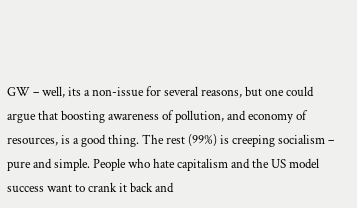GW – well, its a non-issue for several reasons, but one could argue that boosting awareness of pollution, and economy of resources, is a good thing. The rest (99%) is creeping socialism – pure and simple. People who hate capitalism and the US model success want to crank it back and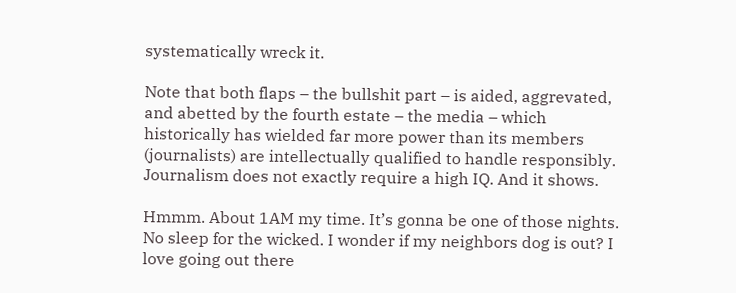systematically wreck it.

Note that both flaps – the bullshit part – is aided, aggrevated, and abetted by the fourth estate – the media – which historically has wielded far more power than its members (journalists) are intellectually qualified to handle responsibly. Journalism does not exactly require a high IQ. And it shows.

Hmmm. About 1AM my time. It’s gonna be one of those nights. No sleep for the wicked. I wonder if my neighbors dog is out? I love going out there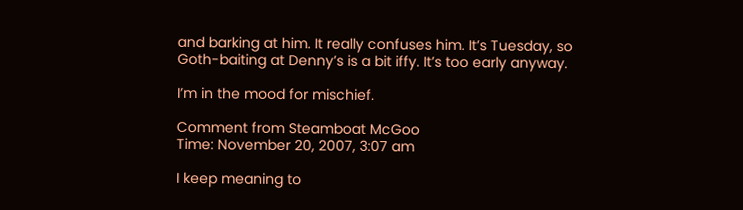and barking at him. It really confuses him. It’s Tuesday, so Goth-baiting at Denny’s is a bit iffy. It’s too early anyway.

I’m in the mood for mischief.

Comment from Steamboat McGoo
Time: November 20, 2007, 3:07 am

I keep meaning to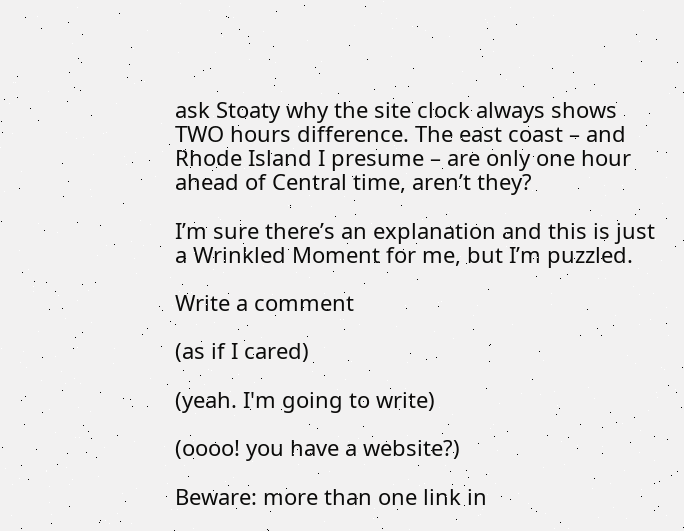ask Stoaty why the site clock always shows TWO hours difference. The east coast – and Rhode Island I presume – are only one hour ahead of Central time, aren’t they?

I’m sure there’s an explanation and this is just a Wrinkled Moment for me, but I’m puzzled.

Write a comment

(as if I cared)

(yeah. I'm going to write)

(oooo! you have a website?)

Beware: more than one link in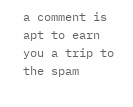a comment is apt to earn you a trip to the spam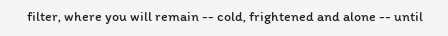filter, where you will remain -- cold, frightened and alone -- until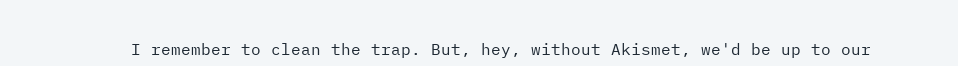I remember to clean the trap. But, hey, without Akismet, we'd be up to our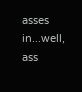asses in...well, ass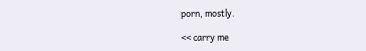porn, mostly.

<< carry me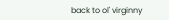back to ol' virginny